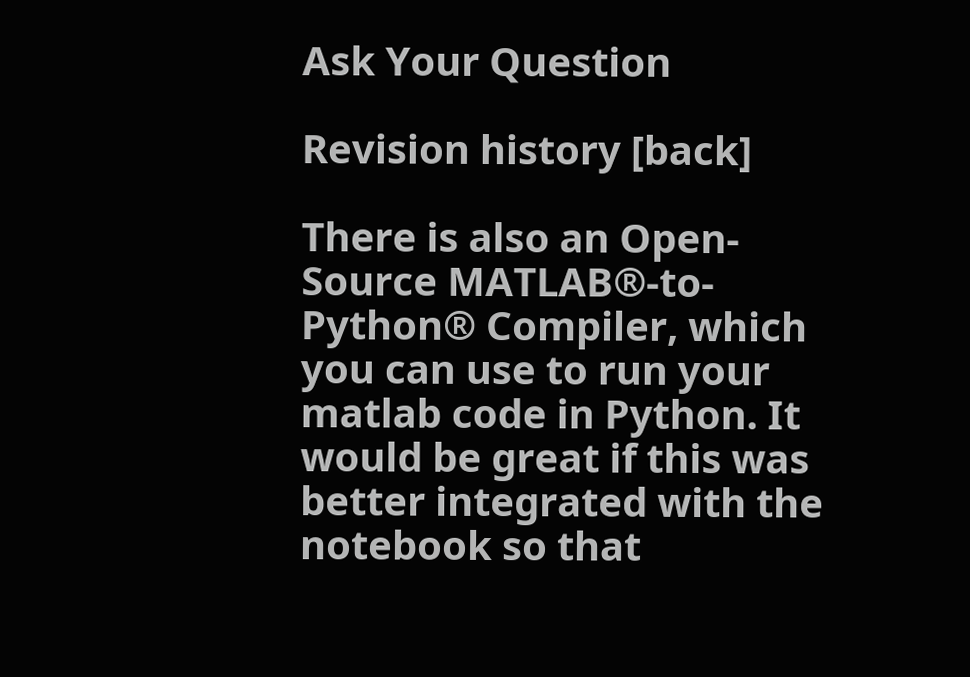Ask Your Question

Revision history [back]

There is also an Open-Source MATLAB®-to-Python® Compiler, which you can use to run your matlab code in Python. It would be great if this was better integrated with the notebook so that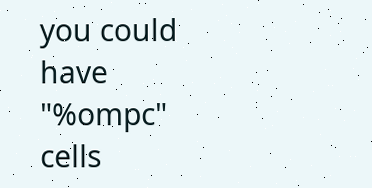you could have "%ompc" cells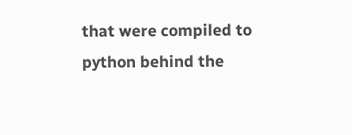that were compiled to python behind the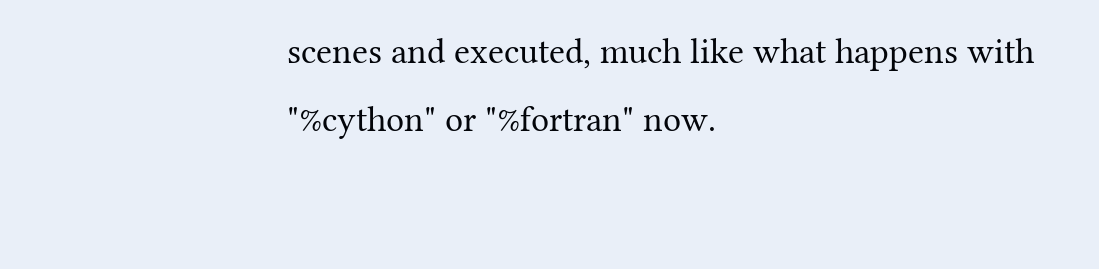scenes and executed, much like what happens with "%cython" or "%fortran" now.